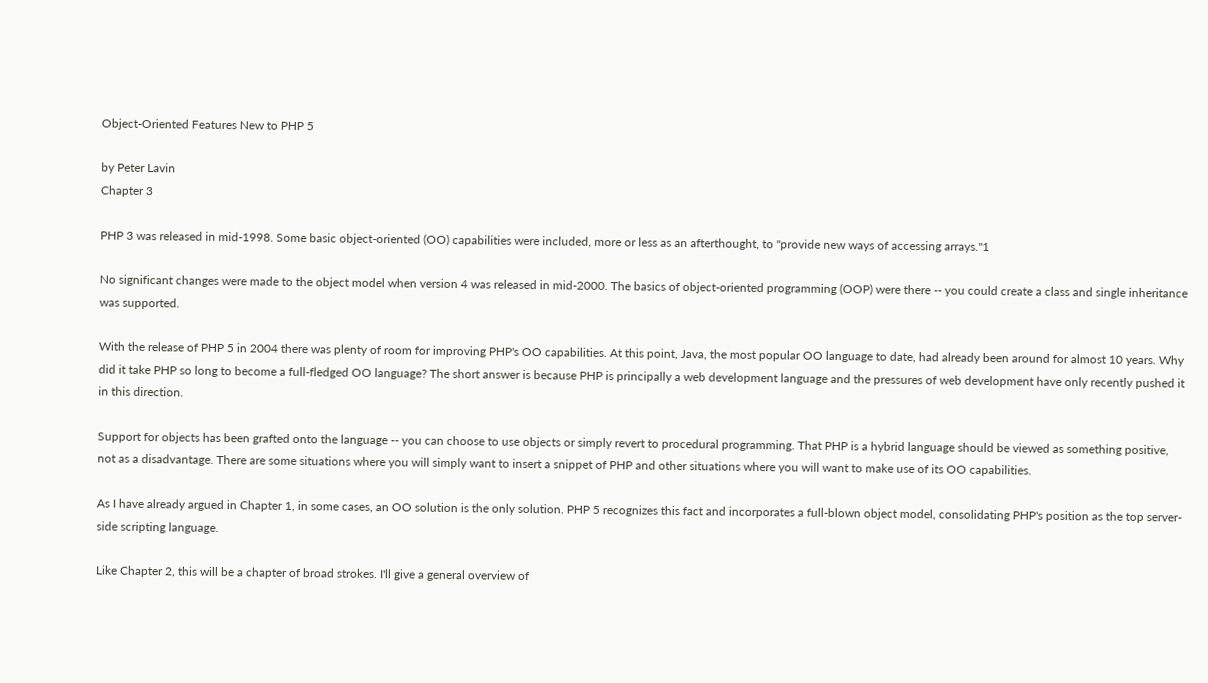Object-Oriented Features New to PHP 5

by Peter Lavin
Chapter 3

PHP 3 was released in mid-1998. Some basic object-oriented (OO) capabilities were included, more or less as an afterthought, to "provide new ways of accessing arrays."1

No significant changes were made to the object model when version 4 was released in mid-2000. The basics of object-oriented programming (OOP) were there -- you could create a class and single inheritance was supported.

With the release of PHP 5 in 2004 there was plenty of room for improving PHP's OO capabilities. At this point, Java, the most popular OO language to date, had already been around for almost 10 years. Why did it take PHP so long to become a full-fledged OO language? The short answer is because PHP is principally a web development language and the pressures of web development have only recently pushed it in this direction.

Support for objects has been grafted onto the language -- you can choose to use objects or simply revert to procedural programming. That PHP is a hybrid language should be viewed as something positive, not as a disadvantage. There are some situations where you will simply want to insert a snippet of PHP and other situations where you will want to make use of its OO capabilities.

As I have already argued in Chapter 1, in some cases, an OO solution is the only solution. PHP 5 recognizes this fact and incorporates a full-blown object model, consolidating PHP's position as the top server-side scripting language.

Like Chapter 2, this will be a chapter of broad strokes. I'll give a general overview of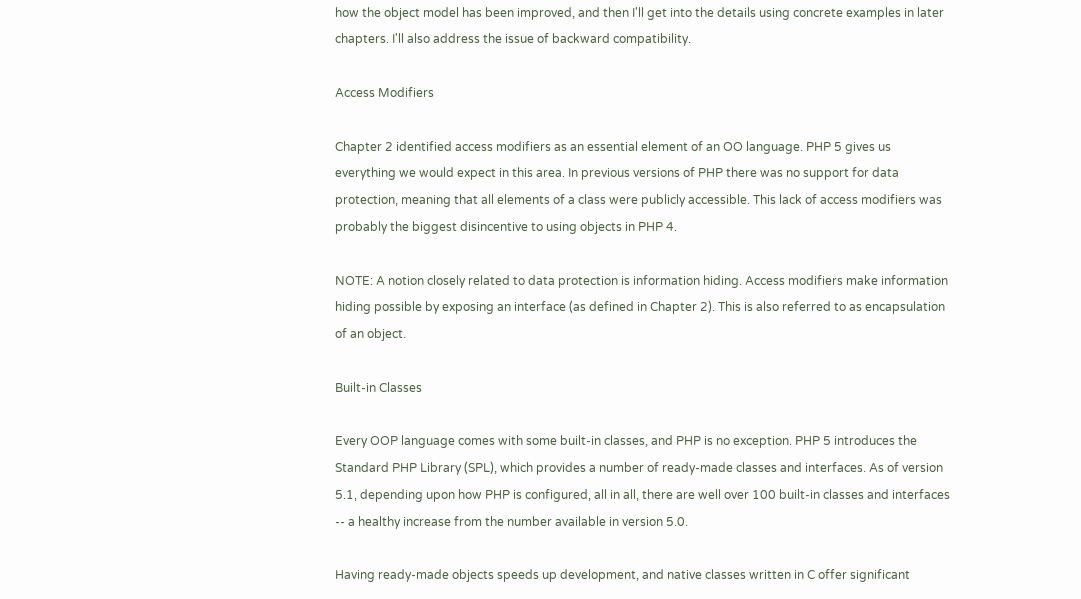how the object model has been improved, and then I'll get into the details using concrete examples in later chapters. I'll also address the issue of backward compatibility.

Access Modifiers

Chapter 2 identified access modifiers as an essential element of an OO language. PHP 5 gives us everything we would expect in this area. In previous versions of PHP there was no support for data protection, meaning that all elements of a class were publicly accessible. This lack of access modifiers was probably the biggest disincentive to using objects in PHP 4.

NOTE: A notion closely related to data protection is information hiding. Access modifiers make information hiding possible by exposing an interface (as defined in Chapter 2). This is also referred to as encapsulation of an object.

Built-in Classes

Every OOP language comes with some built-in classes, and PHP is no exception. PHP 5 introduces the Standard PHP Library (SPL), which provides a number of ready-made classes and interfaces. As of version 5.1, depending upon how PHP is configured, all in all, there are well over 100 built-in classes and interfaces -- a healthy increase from the number available in version 5.0.

Having ready-made objects speeds up development, and native classes written in C offer significant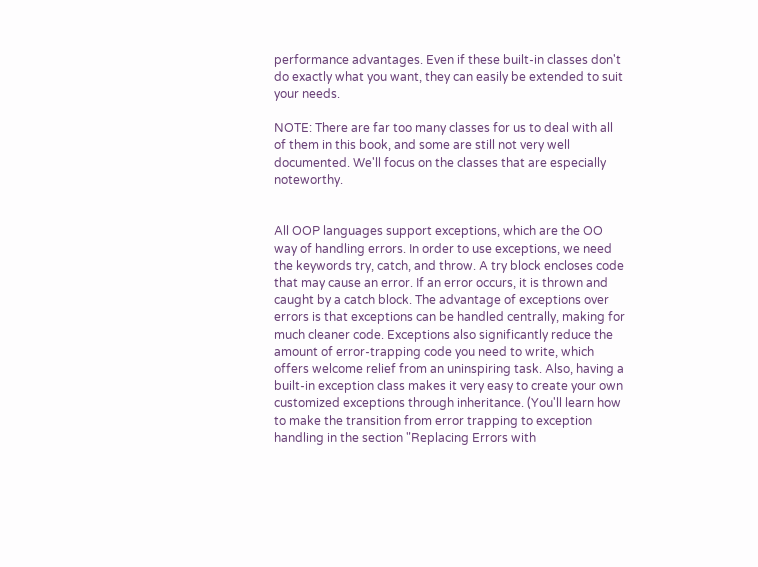performance advantages. Even if these built-in classes don't do exactly what you want, they can easily be extended to suit your needs.

NOTE: There are far too many classes for us to deal with all of them in this book, and some are still not very well documented. We'll focus on the classes that are especially noteworthy.


All OOP languages support exceptions, which are the OO way of handling errors. In order to use exceptions, we need the keywords try, catch, and throw. A try block encloses code that may cause an error. If an error occurs, it is thrown and caught by a catch block. The advantage of exceptions over errors is that exceptions can be handled centrally, making for much cleaner code. Exceptions also significantly reduce the amount of error-trapping code you need to write, which offers welcome relief from an uninspiring task. Also, having a built-in exception class makes it very easy to create your own customized exceptions through inheritance. (You'll learn how to make the transition from error trapping to exception handling in the section "Replacing Errors with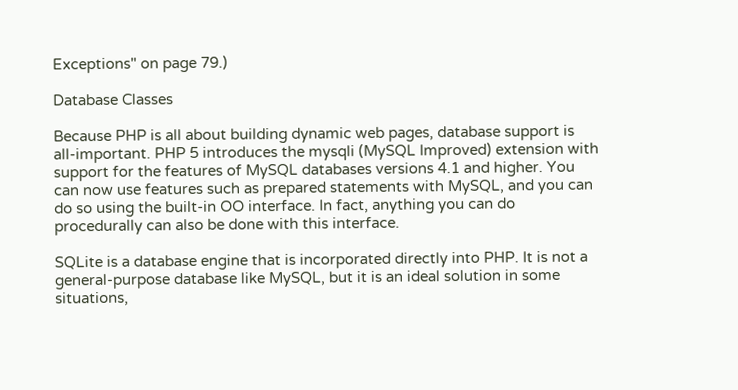Exceptions" on page 79.)

Database Classes

Because PHP is all about building dynamic web pages, database support is all-important. PHP 5 introduces the mysqli (MySQL Improved) extension with support for the features of MySQL databases versions 4.1 and higher. You can now use features such as prepared statements with MySQL, and you can do so using the built-in OO interface. In fact, anything you can do procedurally can also be done with this interface.

SQLite is a database engine that is incorporated directly into PHP. It is not a general-purpose database like MySQL, but it is an ideal solution in some situations,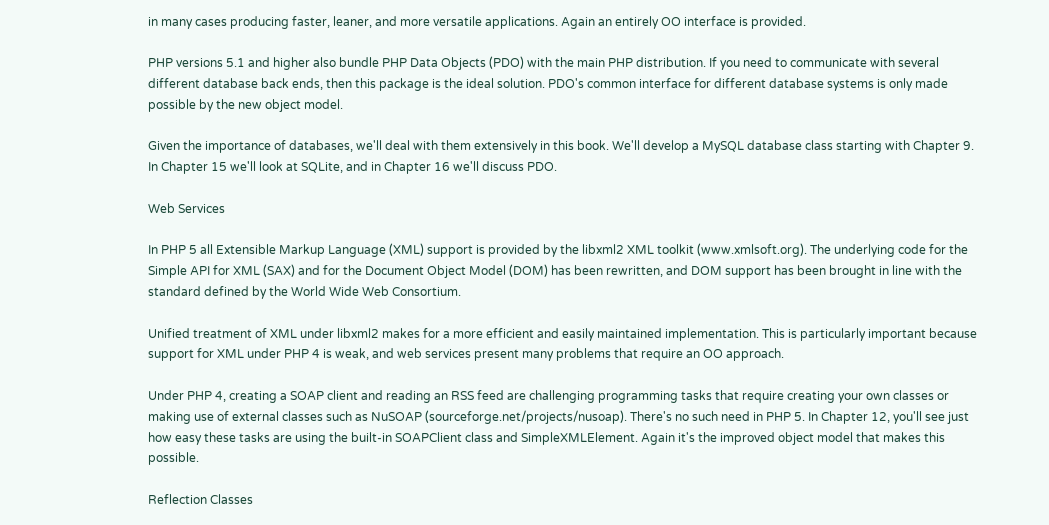in many cases producing faster, leaner, and more versatile applications. Again an entirely OO interface is provided.

PHP versions 5.1 and higher also bundle PHP Data Objects (PDO) with the main PHP distribution. If you need to communicate with several different database back ends, then this package is the ideal solution. PDO's common interface for different database systems is only made possible by the new object model.

Given the importance of databases, we'll deal with them extensively in this book. We'll develop a MySQL database class starting with Chapter 9. In Chapter 15 we'll look at SQLite, and in Chapter 16 we'll discuss PDO.

Web Services

In PHP 5 all Extensible Markup Language (XML) support is provided by the libxml2 XML toolkit (www.xmlsoft.org). The underlying code for the Simple API for XML (SAX) and for the Document Object Model (DOM) has been rewritten, and DOM support has been brought in line with the standard defined by the World Wide Web Consortium.

Unified treatment of XML under libxml2 makes for a more efficient and easily maintained implementation. This is particularly important because support for XML under PHP 4 is weak, and web services present many problems that require an OO approach.

Under PHP 4, creating a SOAP client and reading an RSS feed are challenging programming tasks that require creating your own classes or making use of external classes such as NuSOAP (sourceforge.net/projects/nusoap). There's no such need in PHP 5. In Chapter 12, you'll see just how easy these tasks are using the built-in SOAPClient class and SimpleXMLElement. Again it's the improved object model that makes this possible.

Reflection Classes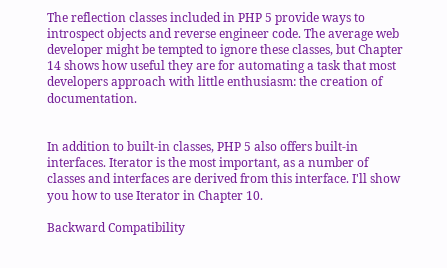The reflection classes included in PHP 5 provide ways to introspect objects and reverse engineer code. The average web developer might be tempted to ignore these classes, but Chapter 14 shows how useful they are for automating a task that most developers approach with little enthusiasm: the creation of documentation.


In addition to built-in classes, PHP 5 also offers built-in interfaces. Iterator is the most important, as a number of classes and interfaces are derived from this interface. I'll show you how to use Iterator in Chapter 10.

Backward Compatibility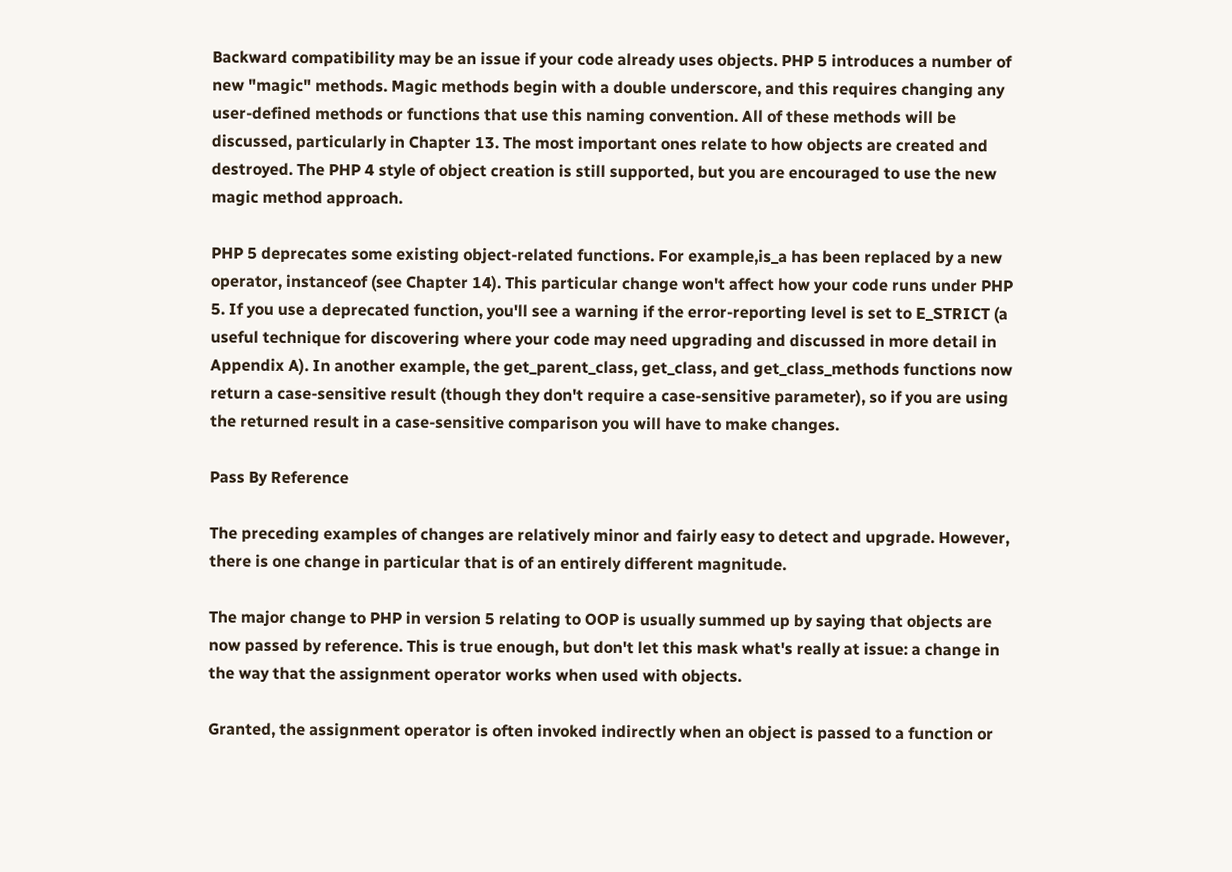Backward compatibility may be an issue if your code already uses objects. PHP 5 introduces a number of new "magic" methods. Magic methods begin with a double underscore, and this requires changing any user-defined methods or functions that use this naming convention. All of these methods will be discussed, particularly in Chapter 13. The most important ones relate to how objects are created and destroyed. The PHP 4 style of object creation is still supported, but you are encouraged to use the new magic method approach.

PHP 5 deprecates some existing object-related functions. For example,is_a has been replaced by a new operator, instanceof (see Chapter 14). This particular change won't affect how your code runs under PHP 5. If you use a deprecated function, you'll see a warning if the error-reporting level is set to E_STRICT (a useful technique for discovering where your code may need upgrading and discussed in more detail in Appendix A). In another example, the get_parent_class, get_class, and get_class_methods functions now return a case-sensitive result (though they don't require a case-sensitive parameter), so if you are using the returned result in a case-sensitive comparison you will have to make changes.

Pass By Reference

The preceding examples of changes are relatively minor and fairly easy to detect and upgrade. However, there is one change in particular that is of an entirely different magnitude.

The major change to PHP in version 5 relating to OOP is usually summed up by saying that objects are now passed by reference. This is true enough, but don't let this mask what's really at issue: a change in the way that the assignment operator works when used with objects.

Granted, the assignment operator is often invoked indirectly when an object is passed to a function or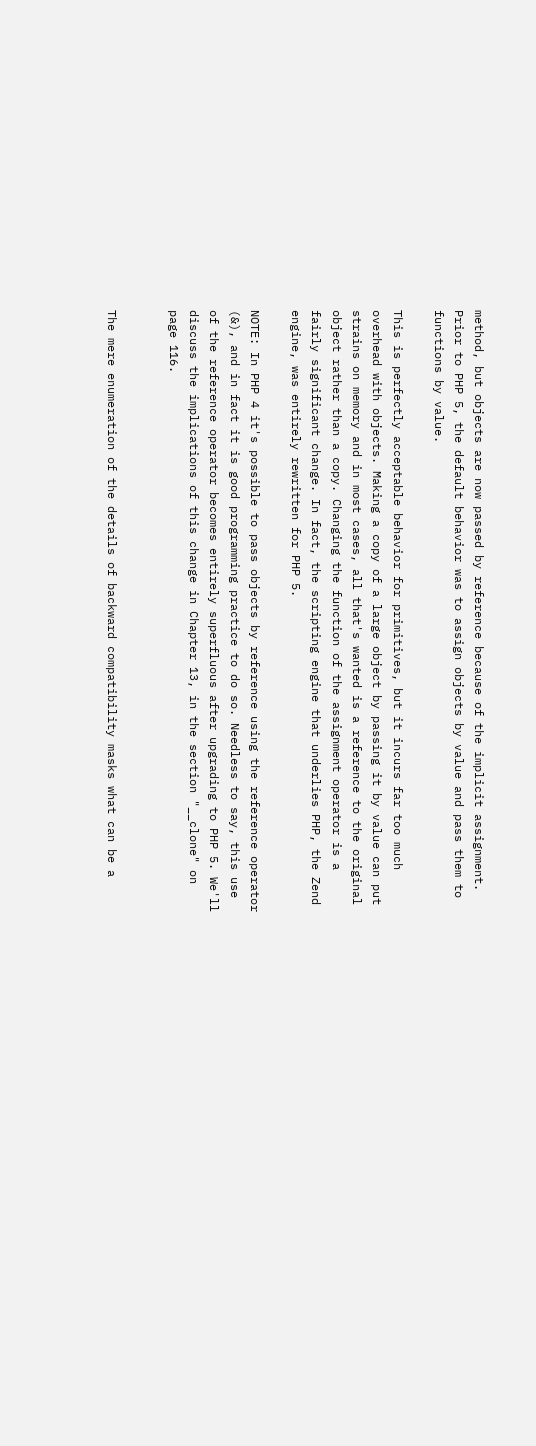method, but objects are now passed by reference because of the implicit assignment. Prior to PHP 5, the default behavior was to assign objects by value and pass them to functions by value.

This is perfectly acceptable behavior for primitives, but it incurs far too much overhead with objects. Making a copy of a large object by passing it by value can put strains on memory and in most cases, all that's wanted is a reference to the original object rather than a copy. Changing the function of the assignment operator is a fairly significant change. In fact, the scripting engine that underlies PHP, the Zend engine, was entirely rewritten for PHP 5.

NOTE: In PHP 4 it's possible to pass objects by reference using the reference operator (&), and in fact it is good programming practice to do so. Needless to say, this use of the reference operator becomes entirely superfluous after upgrading to PHP 5. We'll discuss the implications of this change in Chapter 13, in the section "__clone" on page 116.


The mere enumeration of the details of backward compatibility masks what can be a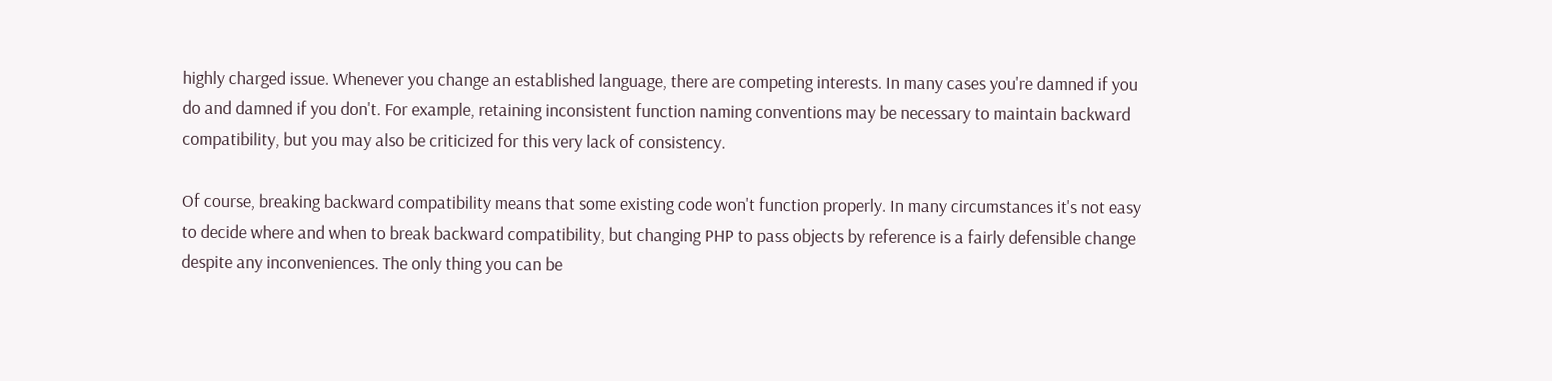highly charged issue. Whenever you change an established language, there are competing interests. In many cases you're damned if you do and damned if you don't. For example, retaining inconsistent function naming conventions may be necessary to maintain backward compatibility, but you may also be criticized for this very lack of consistency.

Of course, breaking backward compatibility means that some existing code won't function properly. In many circumstances it's not easy to decide where and when to break backward compatibility, but changing PHP to pass objects by reference is a fairly defensible change despite any inconveniences. The only thing you can be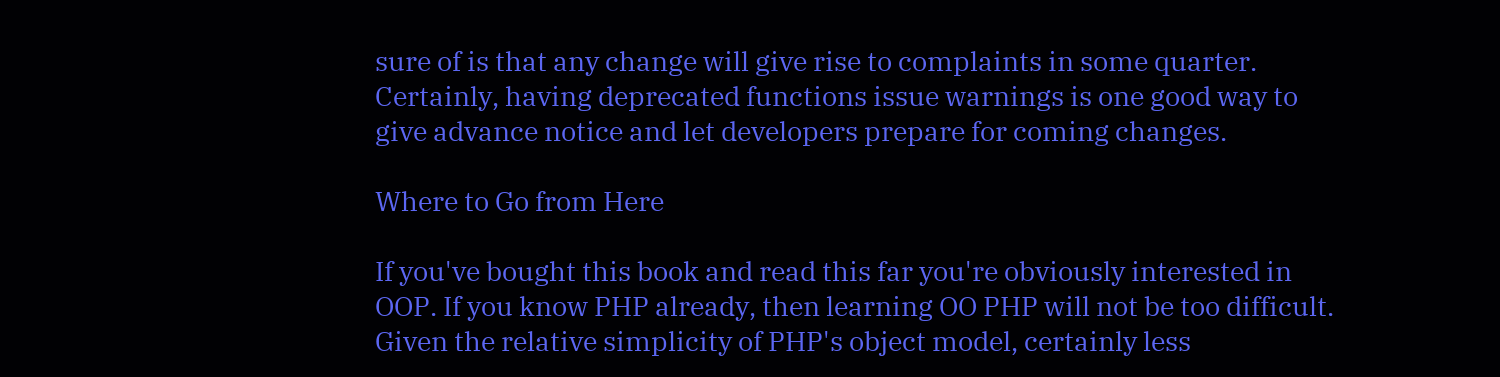sure of is that any change will give rise to complaints in some quarter. Certainly, having deprecated functions issue warnings is one good way to give advance notice and let developers prepare for coming changes.

Where to Go from Here

If you've bought this book and read this far you're obviously interested in OOP. If you know PHP already, then learning OO PHP will not be too difficult. Given the relative simplicity of PHP's object model, certainly less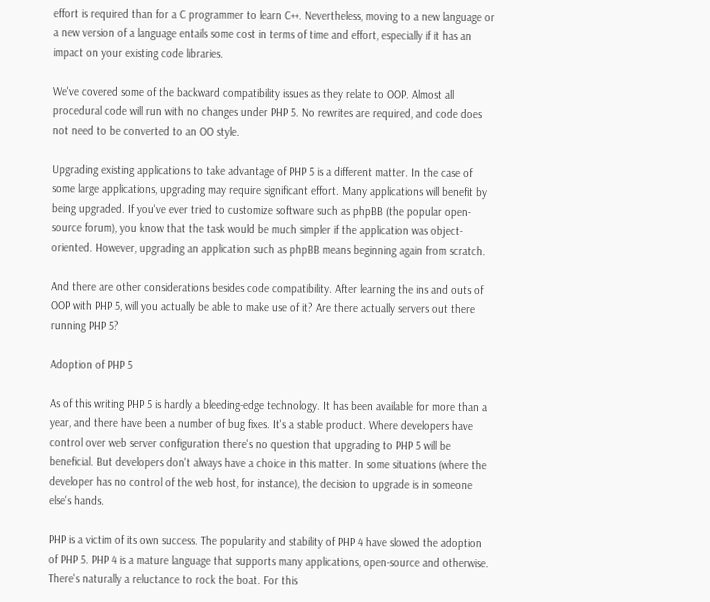effort is required than for a C programmer to learn C++. Nevertheless, moving to a new language or a new version of a language entails some cost in terms of time and effort, especially if it has an impact on your existing code libraries.

We've covered some of the backward compatibility issues as they relate to OOP. Almost all procedural code will run with no changes under PHP 5. No rewrites are required, and code does not need to be converted to an OO style.

Upgrading existing applications to take advantage of PHP 5 is a different matter. In the case of some large applications, upgrading may require significant effort. Many applications will benefit by being upgraded. If you've ever tried to customize software such as phpBB (the popular open-source forum), you know that the task would be much simpler if the application was object-oriented. However, upgrading an application such as phpBB means beginning again from scratch.

And there are other considerations besides code compatibility. After learning the ins and outs of OOP with PHP 5, will you actually be able to make use of it? Are there actually servers out there running PHP 5?

Adoption of PHP 5

As of this writing PHP 5 is hardly a bleeding-edge technology. It has been available for more than a year, and there have been a number of bug fixes. It's a stable product. Where developers have control over web server configuration there's no question that upgrading to PHP 5 will be beneficial. But developers don't always have a choice in this matter. In some situations (where the developer has no control of the web host, for instance), the decision to upgrade is in someone else's hands.

PHP is a victim of its own success. The popularity and stability of PHP 4 have slowed the adoption of PHP 5. PHP 4 is a mature language that supports many applications, open-source and otherwise. There's naturally a reluctance to rock the boat. For this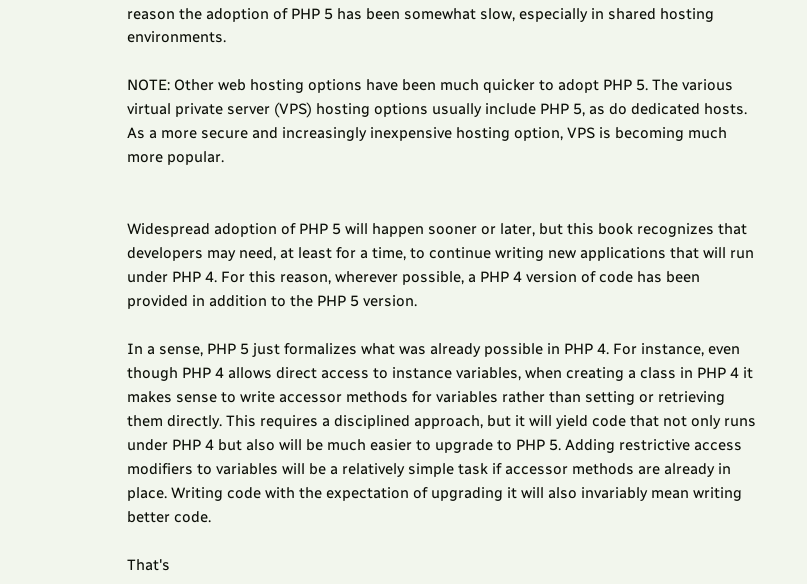reason the adoption of PHP 5 has been somewhat slow, especially in shared hosting environments.

NOTE: Other web hosting options have been much quicker to adopt PHP 5. The various virtual private server (VPS) hosting options usually include PHP 5, as do dedicated hosts. As a more secure and increasingly inexpensive hosting option, VPS is becoming much more popular.


Widespread adoption of PHP 5 will happen sooner or later, but this book recognizes that developers may need, at least for a time, to continue writing new applications that will run under PHP 4. For this reason, wherever possible, a PHP 4 version of code has been provided in addition to the PHP 5 version.

In a sense, PHP 5 just formalizes what was already possible in PHP 4. For instance, even though PHP 4 allows direct access to instance variables, when creating a class in PHP 4 it makes sense to write accessor methods for variables rather than setting or retrieving them directly. This requires a disciplined approach, but it will yield code that not only runs under PHP 4 but also will be much easier to upgrade to PHP 5. Adding restrictive access modifiers to variables will be a relatively simple task if accessor methods are already in place. Writing code with the expectation of upgrading it will also invariably mean writing better code.

That's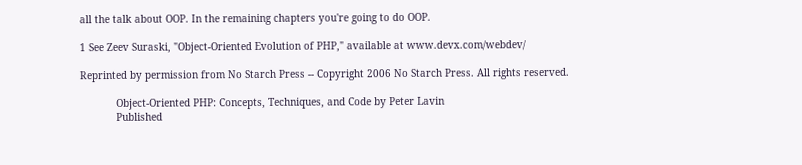all the talk about OOP. In the remaining chapters you're going to do OOP.

1 See Zeev Suraski, "Object-Oriented Evolution of PHP," available at www.devx.com/webdev/

Reprinted by permission from No Starch Press -- Copyright 2006 No Starch Press. All rights reserved.

            Object-Oriented PHP: Concepts, Techniques, and Code by Peter Lavin
            Published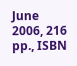June 2006, 216 pp., ISBN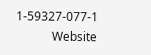1-59327-077-1
            Website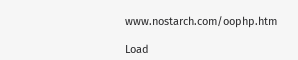www.nostarch.com/oophp.htm

Load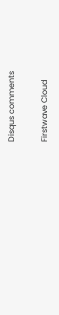Disqus comments

Firstwave Cloud